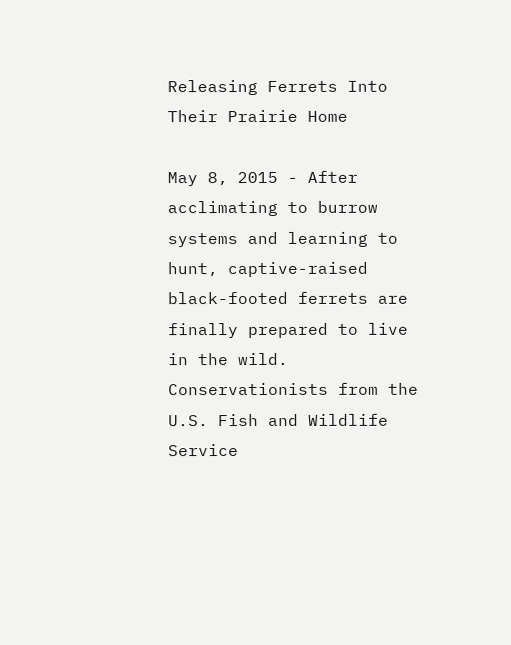Releasing Ferrets Into Their Prairie Home

May 8, 2015 - After acclimating to burrow systems and learning to hunt, captive-raised black-footed ferrets are finally prepared to live in the wild. Conservationists from the U.S. Fish and Wildlife Service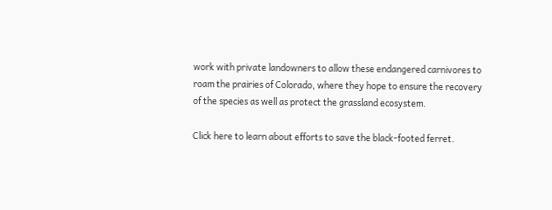work with private landowners to allow these endangered carnivores to roam the prairies of Colorado, where they hope to ensure the recovery of the species as well as protect the grassland ecosystem.

Click here to learn about efforts to save the black-footed ferret.